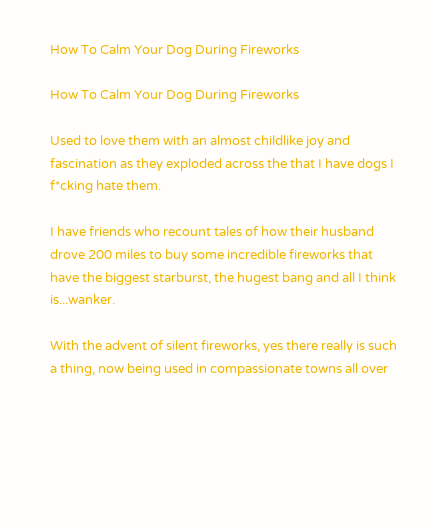How To Calm Your Dog During Fireworks

How To Calm Your Dog During Fireworks

Used to love them with an almost childlike joy and fascination as they exploded across the that I have dogs I f*cking hate them.

I have friends who recount tales of how their husband drove 200 miles to buy some incredible fireworks that have the biggest starburst, the hugest bang and all I think is...wanker.

With the advent of silent fireworks, yes there really is such a thing, now being used in compassionate towns all over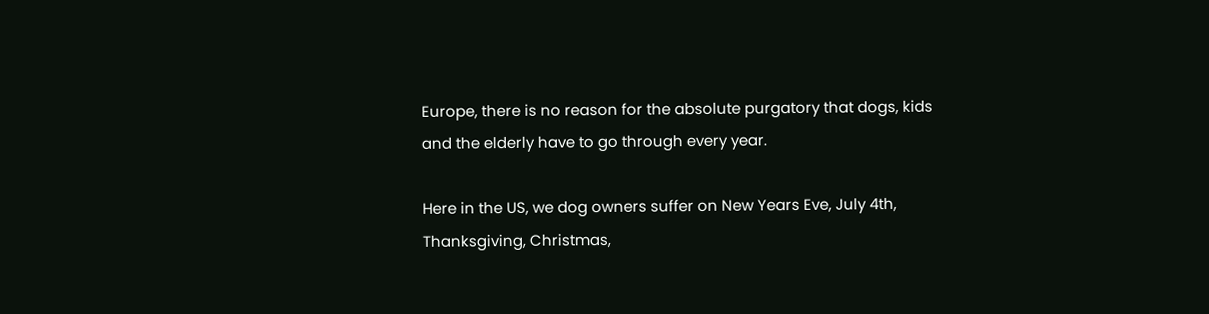Europe, there is no reason for the absolute purgatory that dogs, kids and the elderly have to go through every year.

Here in the US, we dog owners suffer on New Years Eve, July 4th, Thanksgiving, Christmas,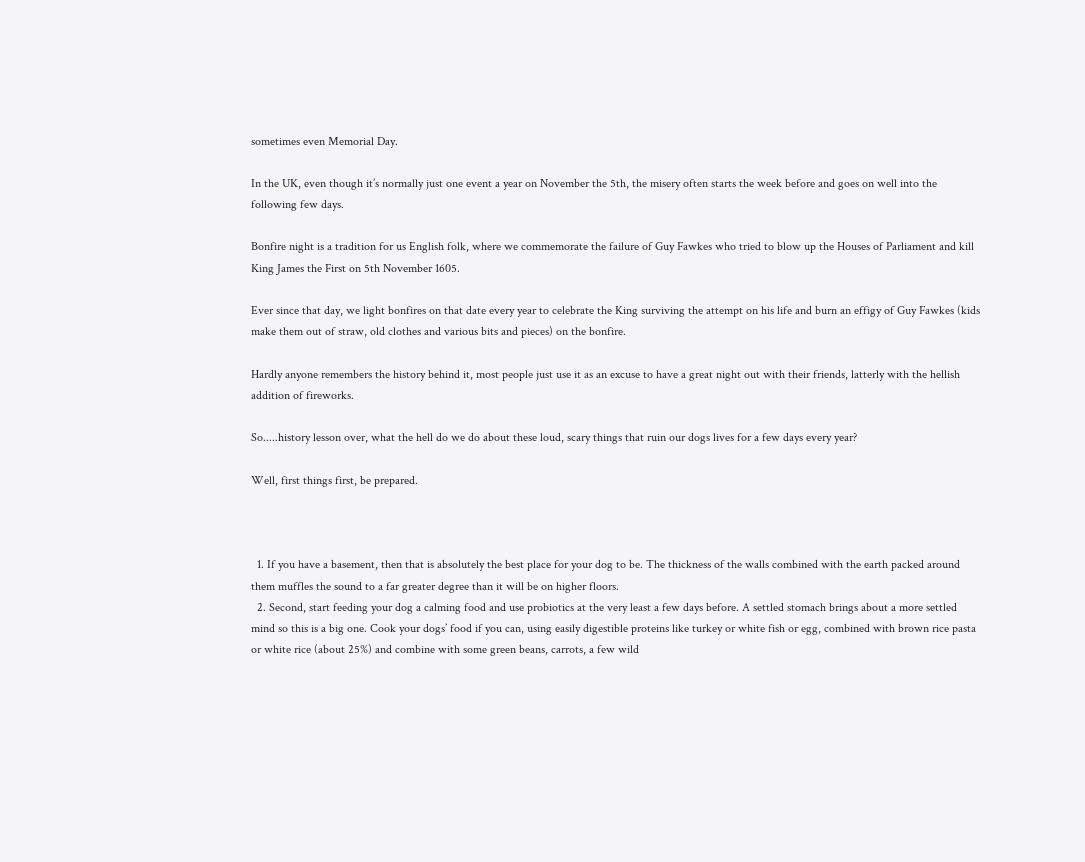sometimes even Memorial Day.

In the UK, even though it’s normally just one event a year on November the 5th, the misery often starts the week before and goes on well into the following few days.

Bonfire night is a tradition for us English folk, where we commemorate the failure of Guy Fawkes who tried to blow up the Houses of Parliament and kill King James the First on 5th November 1605.

Ever since that day, we light bonfires on that date every year to celebrate the King surviving the attempt on his life and burn an effigy of Guy Fawkes (kids make them out of straw, old clothes and various bits and pieces) on the bonfire.

Hardly anyone remembers the history behind it, most people just use it as an excuse to have a great night out with their friends, latterly with the hellish addition of fireworks.

So.....history lesson over, what the hell do we do about these loud, scary things that ruin our dogs lives for a few days every year?

Well, first things first, be prepared.



  1. If you have a basement, then that is absolutely the best place for your dog to be. The thickness of the walls combined with the earth packed around them muffles the sound to a far greater degree than it will be on higher floors.
  2. Second, start feeding your dog a calming food and use probiotics at the very least a few days before. A settled stomach brings about a more settled mind so this is a big one. Cook your dogs’ food if you can, using easily digestible proteins like turkey or white fish or egg, combined with brown rice pasta or white rice (about 25%) and combine with some green beans, carrots, a few wild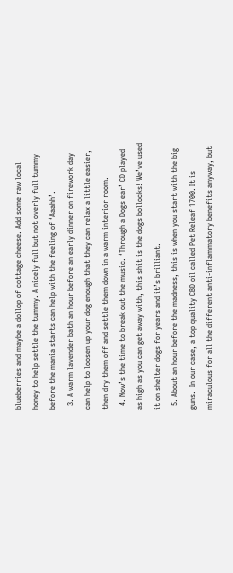blueberries and maybe a dollop of cottage cheese. Add some raw local honey to help settle the tummy. A nicely full but not overly full tummy before the mania starts can help with the feeling of ‘Aaahh’.
  3. A warm lavender bath an hour before an early dinner on firework day can help to loosen up your dog enough that they can relax a little easier, then dry them off and settle them down in a warm interior room.
  4. Now’s the time to break out the music. ‘Through a Dogs ear’ CD played as high as you can get away with, this shit is the dogs bollocks! We’ve used it on shelter dogs for years and it’s brilliant.
  5. About an hour before the madness, this is when you start with the big guns.  In our case, a top quality CBD oil called Pet Releaf 1700. It is miraculous for all the different anti-inflammatory benefits anyway, but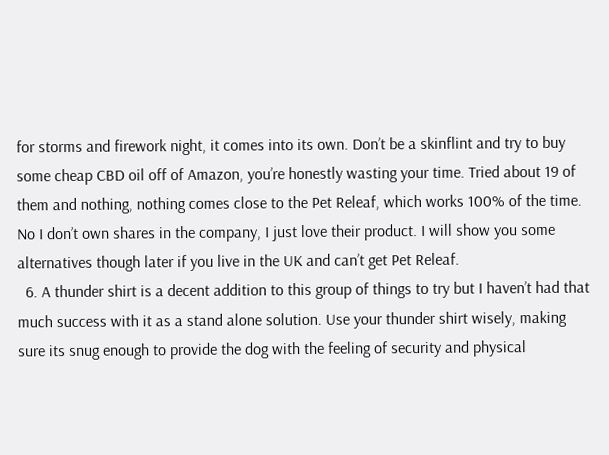for storms and firework night, it comes into its own. Don’t be a skinflint and try to buy some cheap CBD oil off of Amazon, you’re honestly wasting your time. Tried about 19 of them and nothing, nothing comes close to the Pet Releaf, which works 100% of the time. No I don’t own shares in the company, I just love their product. I will show you some alternatives though later if you live in the UK and can’t get Pet Releaf.
  6. A thunder shirt is a decent addition to this group of things to try but I haven’t had that much success with it as a stand alone solution. Use your thunder shirt wisely, making sure its snug enough to provide the dog with the feeling of security and physical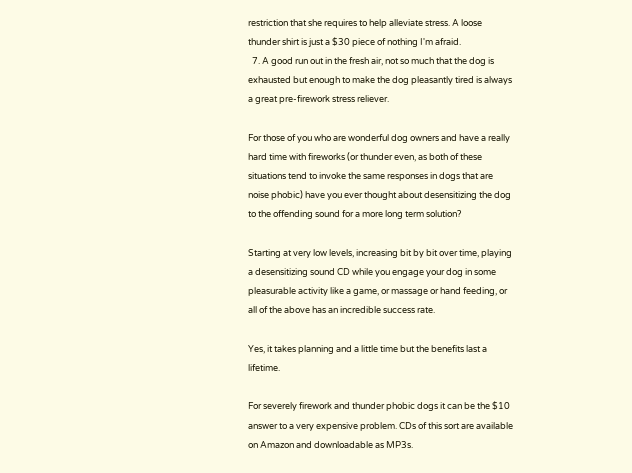restriction that she requires to help alleviate stress. A loose thunder shirt is just a $30 piece of nothing I'm afraid.
  7. A good run out in the fresh air, not so much that the dog is exhausted but enough to make the dog pleasantly tired is always a great pre-firework stress reliever.

For those of you who are wonderful dog owners and have a really hard time with fireworks (or thunder even, as both of these situations tend to invoke the same responses in dogs that are noise phobic) have you ever thought about desensitizing the dog to the offending sound for a more long term solution?

Starting at very low levels, increasing bit by bit over time, playing a desensitizing sound CD while you engage your dog in some pleasurable activity like a game, or massage or hand feeding, or all of the above has an incredible success rate.

Yes, it takes planning and a little time but the benefits last a lifetime.

For severely firework and thunder phobic dogs it can be the $10 answer to a very expensive problem. CDs of this sort are available on Amazon and downloadable as MP3s.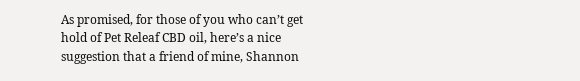As promised, for those of you who can’t get hold of Pet Releaf CBD oil, here’s a nice suggestion that a friend of mine, Shannon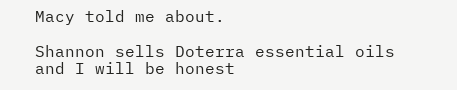Macy told me about.

Shannon sells Doterra essential oils and I will be honest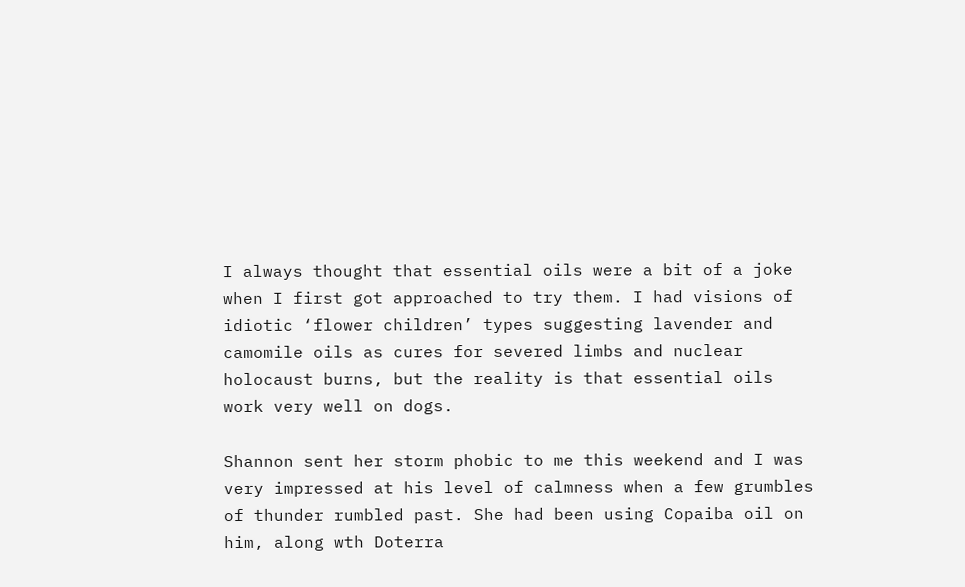I always thought that essential oils were a bit of a joke when I first got approached to try them. I had visions of idiotic ‘flower children’ types suggesting lavender and camomile oils as cures for severed limbs and nuclear holocaust burns, but the reality is that essential oils work very well on dogs.

Shannon sent her storm phobic to me this weekend and I was very impressed at his level of calmness when a few grumbles of thunder rumbled past. She had been using Copaiba oil on him, along wth Doterra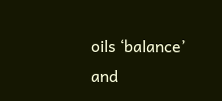oils ‘balance’ and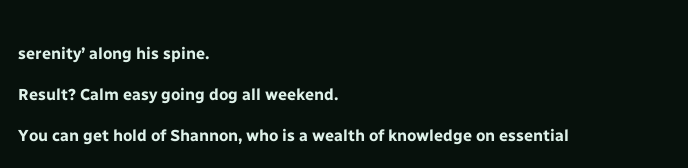serenity’ along his spine.

Result? Calm easy going dog all weekend.

You can get hold of Shannon, who is a wealth of knowledge on essential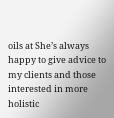oils at She’s always happy to give advice to my clients and those interested in more holistic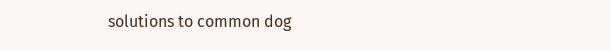solutions to common dog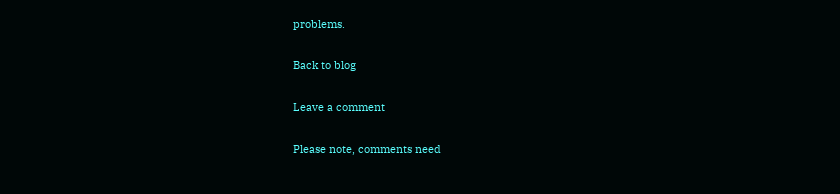problems.

Back to blog

Leave a comment

Please note, comments need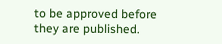to be approved before they are published.